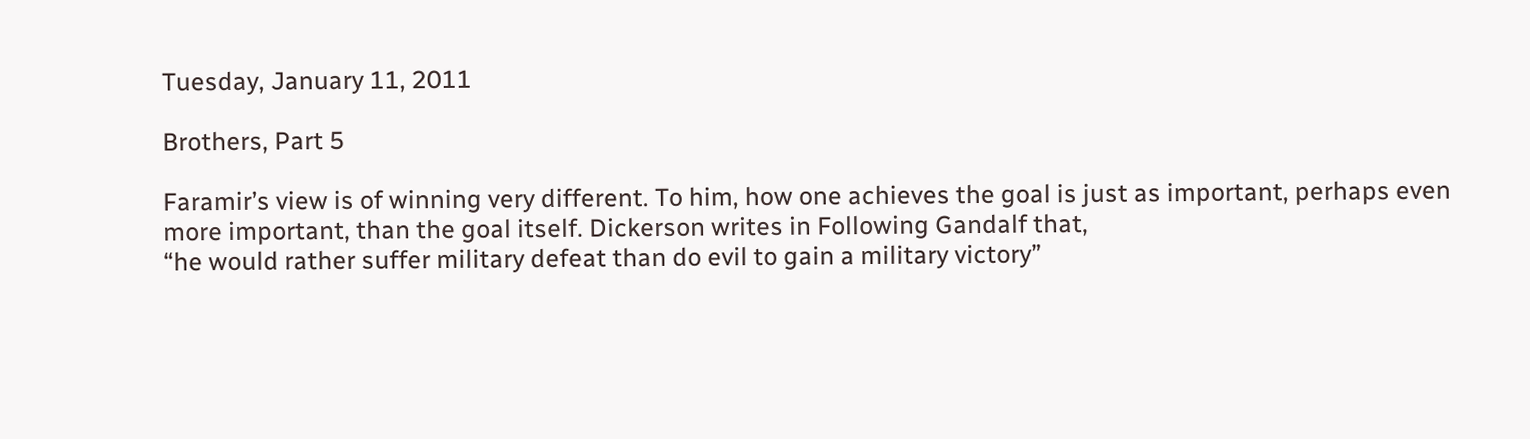Tuesday, January 11, 2011

Brothers, Part 5

Faramir’s view is of winning very different. To him, how one achieves the goal is just as important, perhaps even more important, than the goal itself. Dickerson writes in Following Gandalf that,
“he would rather suffer military defeat than do evil to gain a military victory”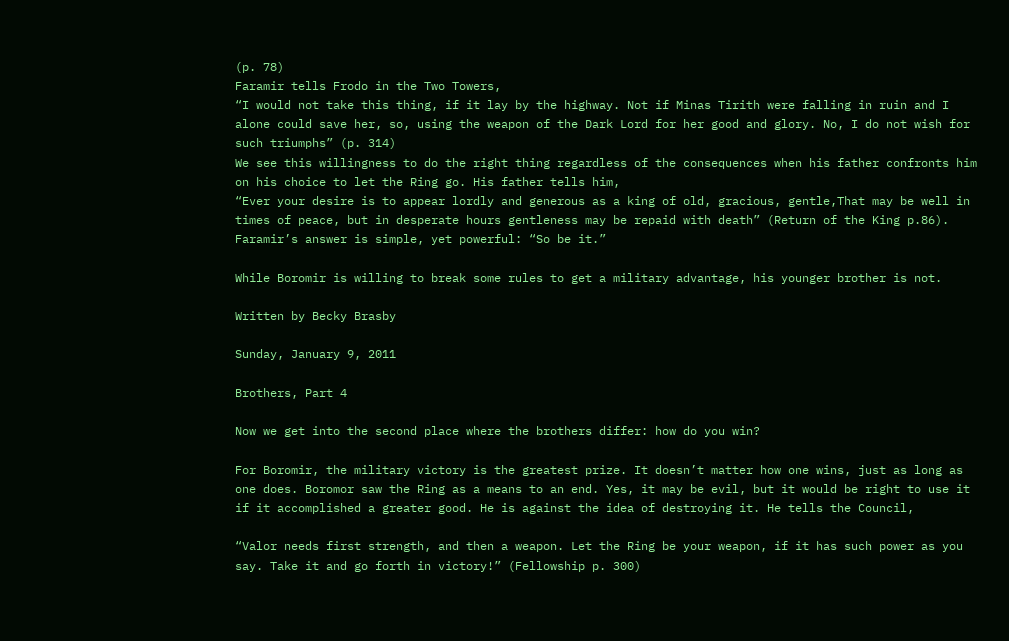(p. 78)
Faramir tells Frodo in the Two Towers,
“I would not take this thing, if it lay by the highway. Not if Minas Tirith were falling in ruin and I alone could save her, so, using the weapon of the Dark Lord for her good and glory. No, I do not wish for such triumphs” (p. 314)
We see this willingness to do the right thing regardless of the consequences when his father confronts him on his choice to let the Ring go. His father tells him,
“Ever your desire is to appear lordly and generous as a king of old, gracious, gentle,That may be well in times of peace, but in desperate hours gentleness may be repaid with death” (Return of the King p.86).
Faramir’s answer is simple, yet powerful: “So be it.”

While Boromir is willing to break some rules to get a military advantage, his younger brother is not.

Written by Becky Brasby

Sunday, January 9, 2011

Brothers, Part 4

Now we get into the second place where the brothers differ: how do you win?

For Boromir, the military victory is the greatest prize. It doesn’t matter how one wins, just as long as one does. Boromor saw the Ring as a means to an end. Yes, it may be evil, but it would be right to use it if it accomplished a greater good. He is against the idea of destroying it. He tells the Council,

“Valor needs first strength, and then a weapon. Let the Ring be your weapon, if it has such power as you say. Take it and go forth in victory!” (Fellowship p. 300)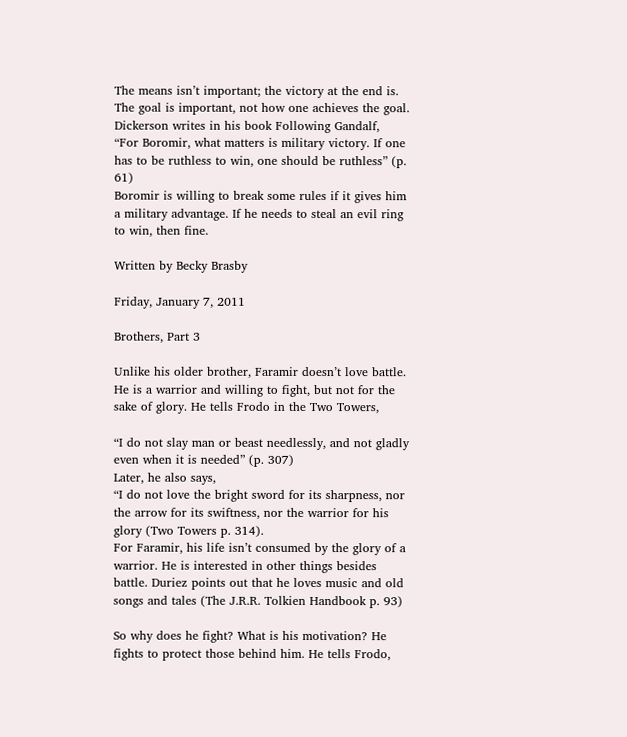The means isn’t important; the victory at the end is. The goal is important, not how one achieves the goal. Dickerson writes in his book Following Gandalf,
“For Boromir, what matters is military victory. If one has to be ruthless to win, one should be ruthless” (p. 61)
Boromir is willing to break some rules if it gives him a military advantage. If he needs to steal an evil ring to win, then fine.

Written by Becky Brasby

Friday, January 7, 2011

Brothers, Part 3

Unlike his older brother, Faramir doesn’t love battle. He is a warrior and willing to fight, but not for the sake of glory. He tells Frodo in the Two Towers,

“I do not slay man or beast needlessly, and not gladly even when it is needed” (p. 307)
Later, he also says,
“I do not love the bright sword for its sharpness, nor the arrow for its swiftness, nor the warrior for his glory (Two Towers p. 314).
For Faramir, his life isn’t consumed by the glory of a warrior. He is interested in other things besides battle. Duriez points out that he loves music and old songs and tales (The J.R.R. Tolkien Handbook p. 93)

So why does he fight? What is his motivation? He fights to protect those behind him. He tells Frodo,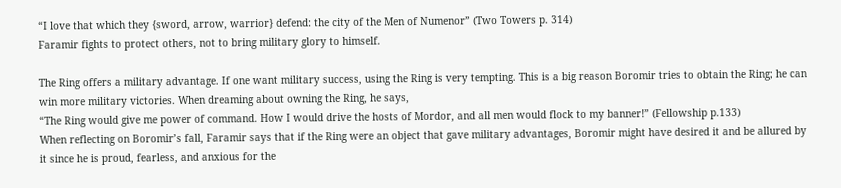“I love that which they {sword, arrow, warrior} defend: the city of the Men of Numenor” (Two Towers p. 314)
Faramir fights to protect others, not to bring military glory to himself.

The Ring offers a military advantage. If one want military success, using the Ring is very tempting. This is a big reason Boromir tries to obtain the Ring; he can win more military victories. When dreaming about owning the Ring, he says,
“The Ring would give me power of command. How I would drive the hosts of Mordor, and all men would flock to my banner!” (Fellowship p.133)
When reflecting on Boromir’s fall, Faramir says that if the Ring were an object that gave military advantages, Boromir might have desired it and be allured by it since he is proud, fearless, and anxious for the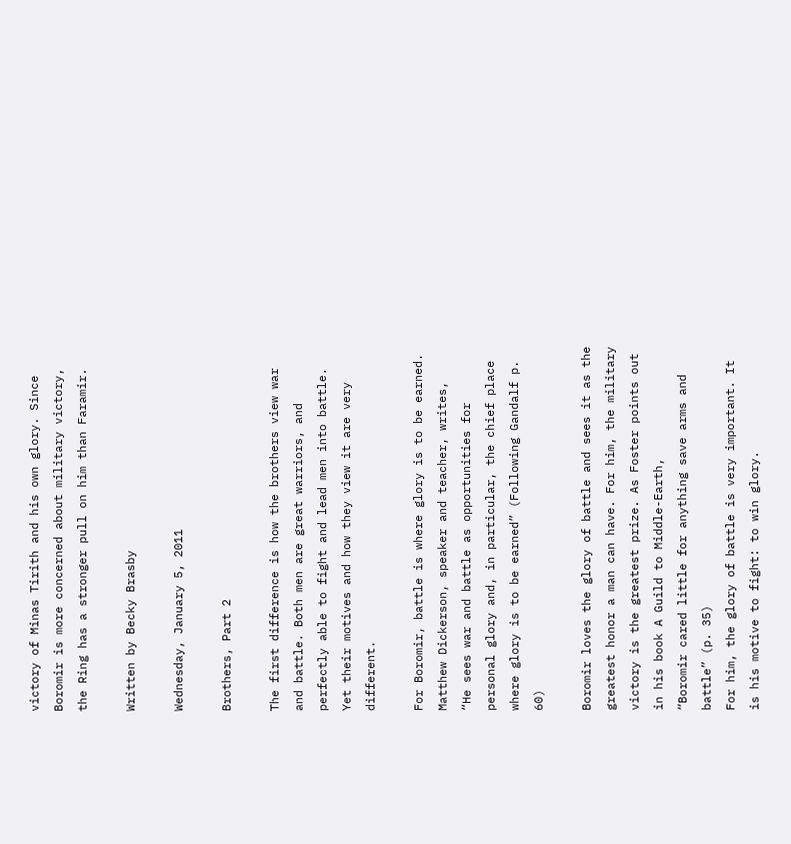victory of Minas Tirith and his own glory. Since Boromir is more concerned about military victory, the Ring has a stronger pull on him than Faramir.

Written by Becky Brasby

Wednesday, January 5, 2011

Brothers, Part 2

The first difference is how the brothers view war and battle. Both men are great warriors, and perfectly able to fight and lead men into battle. Yet their motives and how they view it are very different.

For Boromir, battle is where glory is to be earned. Matthew Dickerson, speaker and teacher, writes,
“He sees war and battle as opportunities for personal glory and, in particular, the chief place where glory is to be earned” (Following Gandalf p. 60)

Boromir loves the glory of battle and sees it as the greatest honor a man can have. For him, the military victory is the greatest prize. As Foster points out in his book A Guild to Middle-Earth,
“Boromir cared little for anything save arms and battle” (p. 35)
For him, the glory of battle is very important. It is his motive to fight: to win glory.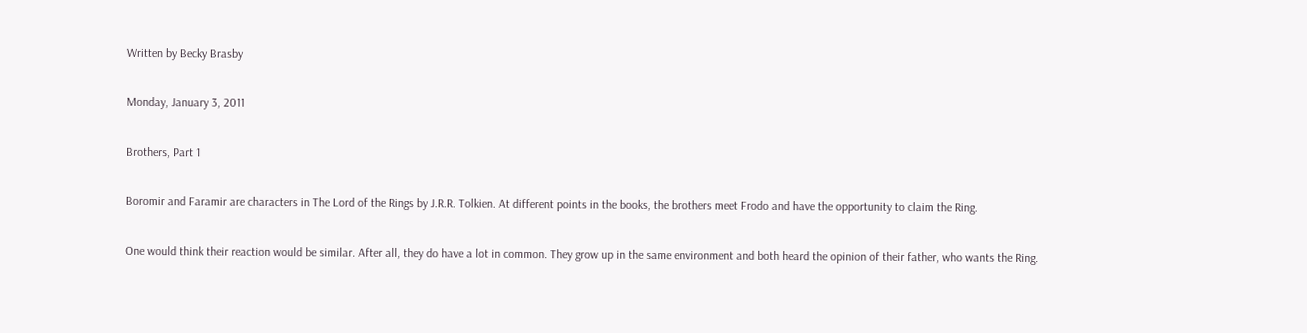Written by Becky Brasby

Monday, January 3, 2011

Brothers, Part 1

Boromir and Faramir are characters in The Lord of the Rings by J.R.R. Tolkien. At different points in the books, the brothers meet Frodo and have the opportunity to claim the Ring.

One would think their reaction would be similar. After all, they do have a lot in common. They grow up in the same environment and both heard the opinion of their father, who wants the Ring.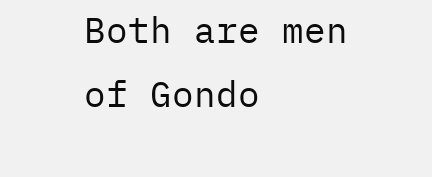Both are men of Gondo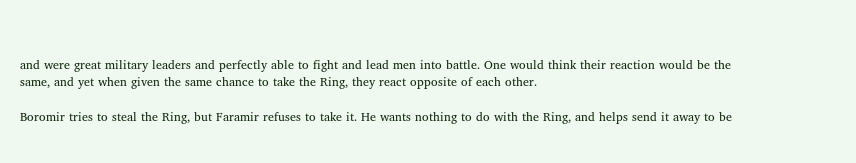and were great military leaders and perfectly able to fight and lead men into battle. One would think their reaction would be the same, and yet when given the same chance to take the Ring, they react opposite of each other.

Boromir tries to steal the Ring, but Faramir refuses to take it. He wants nothing to do with the Ring, and helps send it away to be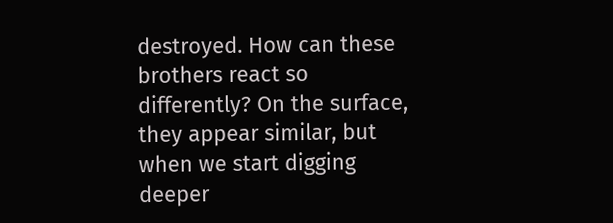destroyed. How can these brothers react so differently? On the surface, they appear similar, but when we start digging deeper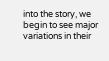into the story, we begin to see major variations in their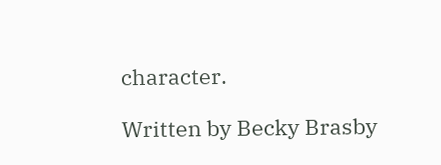character.

Written by Becky Brasby